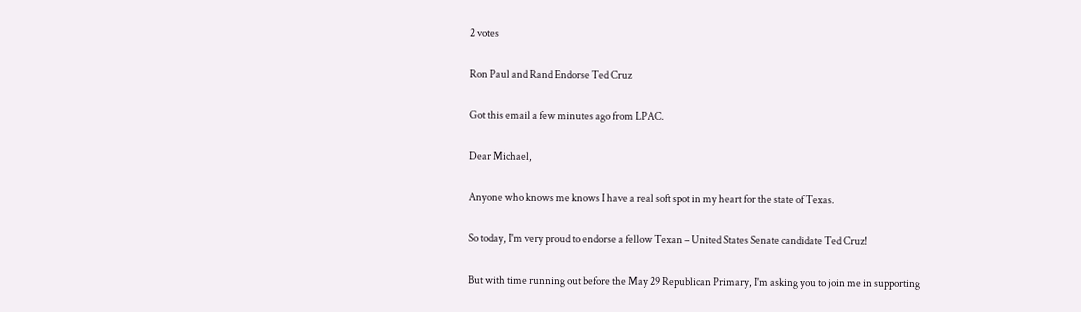2 votes

Ron Paul and Rand Endorse Ted Cruz

Got this email a few minutes ago from LPAC.

Dear Michael,

Anyone who knows me knows I have a real soft spot in my heart for the state of Texas.

So today, I'm very proud to endorse a fellow Texan – United States Senate candidate Ted Cruz!

But with time running out before the May 29 Republican Primary, I'm asking you to join me in supporting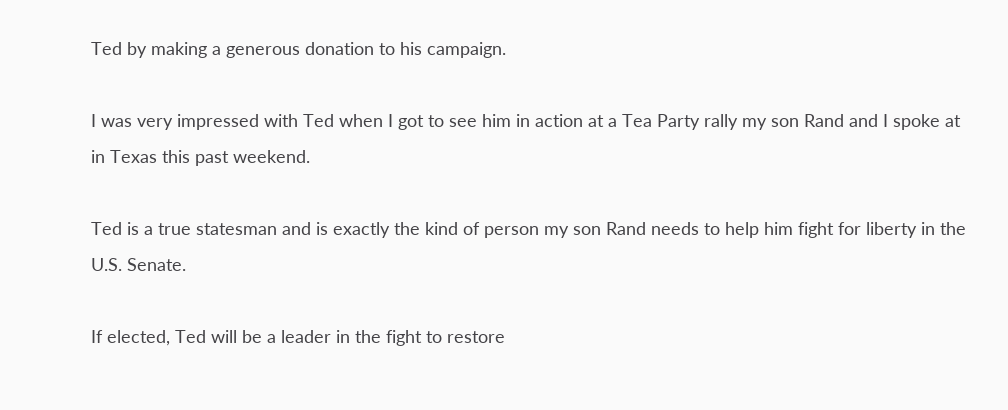Ted by making a generous donation to his campaign.

I was very impressed with Ted when I got to see him in action at a Tea Party rally my son Rand and I spoke at in Texas this past weekend.

Ted is a true statesman and is exactly the kind of person my son Rand needs to help him fight for liberty in the U.S. Senate.

If elected, Ted will be a leader in the fight to restore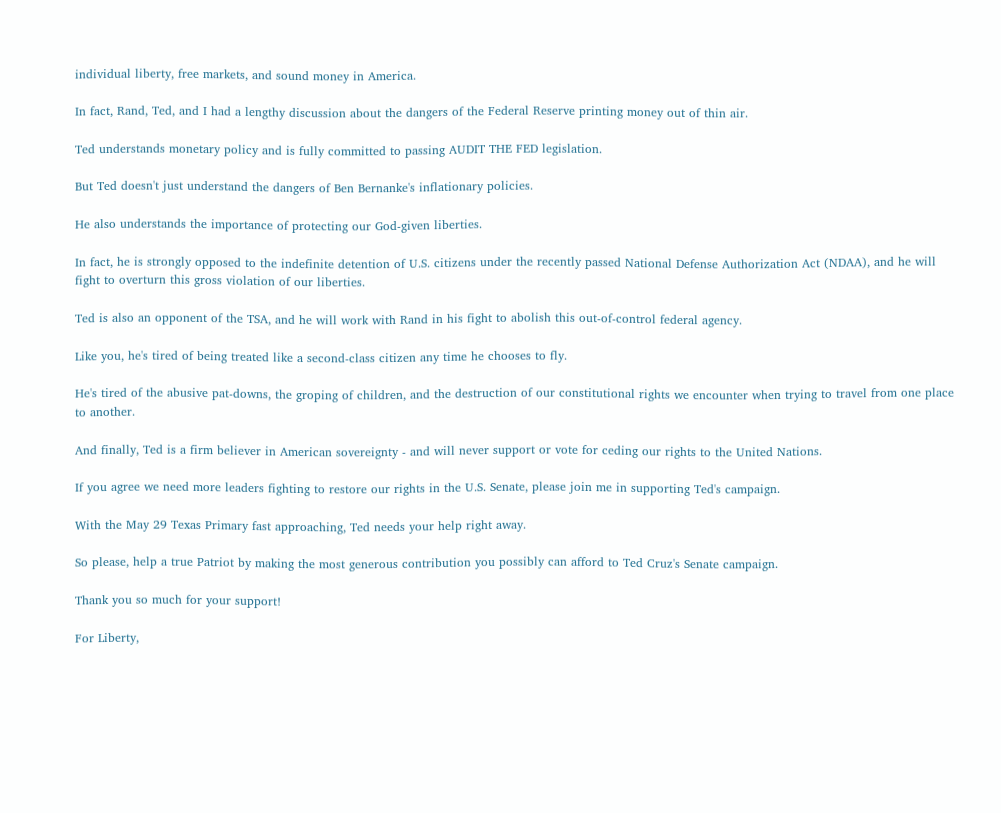individual liberty, free markets, and sound money in America.

In fact, Rand, Ted, and I had a lengthy discussion about the dangers of the Federal Reserve printing money out of thin air.

Ted understands monetary policy and is fully committed to passing AUDIT THE FED legislation.

But Ted doesn't just understand the dangers of Ben Bernanke's inflationary policies.

He also understands the importance of protecting our God-given liberties.

In fact, he is strongly opposed to the indefinite detention of U.S. citizens under the recently passed National Defense Authorization Act (NDAA), and he will fight to overturn this gross violation of our liberties.

Ted is also an opponent of the TSA, and he will work with Rand in his fight to abolish this out-of-control federal agency.

Like you, he's tired of being treated like a second-class citizen any time he chooses to fly.

He's tired of the abusive pat-downs, the groping of children, and the destruction of our constitutional rights we encounter when trying to travel from one place to another.

And finally, Ted is a firm believer in American sovereignty - and will never support or vote for ceding our rights to the United Nations.

If you agree we need more leaders fighting to restore our rights in the U.S. Senate, please join me in supporting Ted's campaign.

With the May 29 Texas Primary fast approaching, Ted needs your help right away.

So please, help a true Patriot by making the most generous contribution you possibly can afford to Ted Cruz's Senate campaign.

Thank you so much for your support!

For Liberty,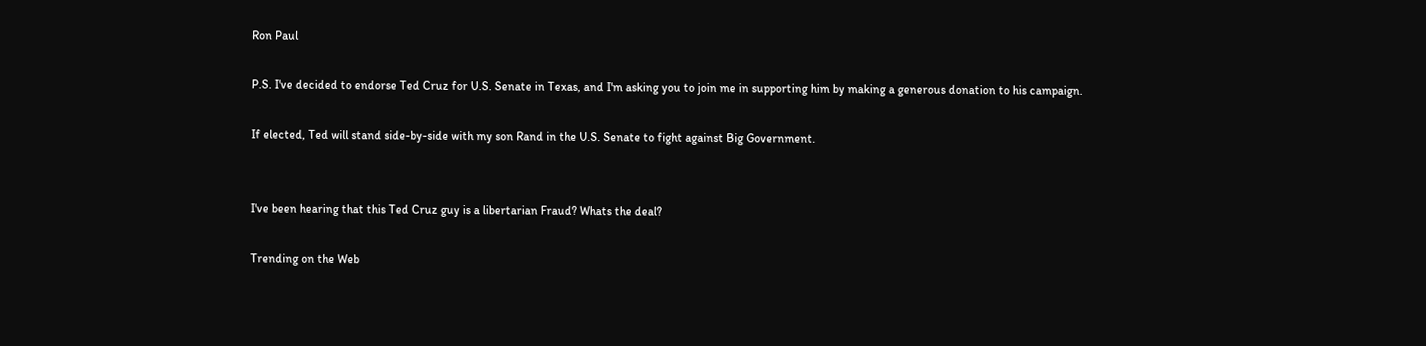Ron Paul

P.S. I've decided to endorse Ted Cruz for U.S. Senate in Texas, and I'm asking you to join me in supporting him by making a generous donation to his campaign.

If elected, Ted will stand side-by-side with my son Rand in the U.S. Senate to fight against Big Government.


I've been hearing that this Ted Cruz guy is a libertarian Fraud? Whats the deal?

Trending on the Web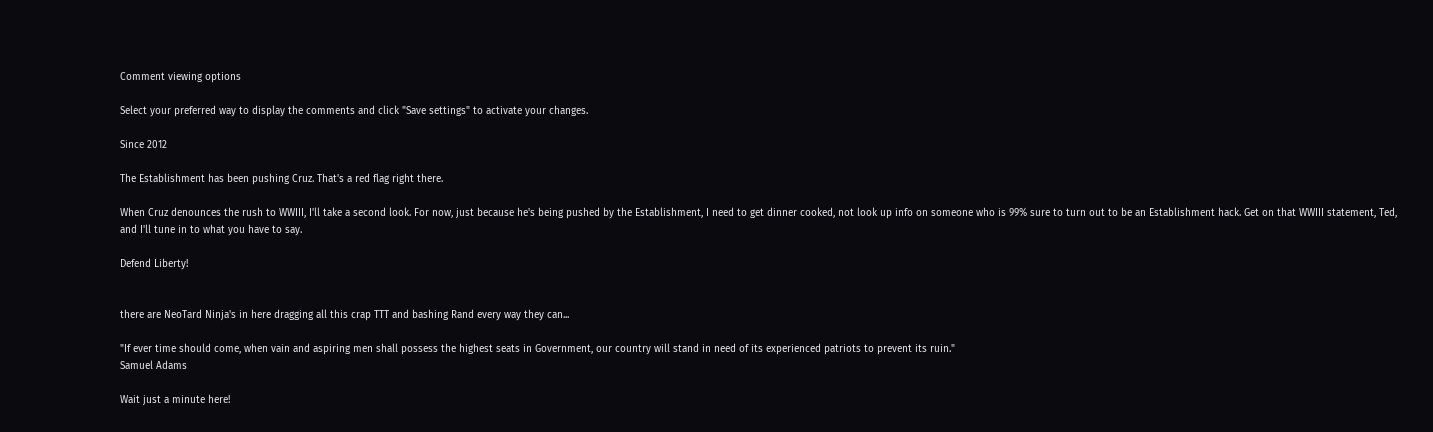Comment viewing options

Select your preferred way to display the comments and click "Save settings" to activate your changes.

Since 2012

The Establishment has been pushing Cruz. That's a red flag right there.

When Cruz denounces the rush to WWIII, I'll take a second look. For now, just because he's being pushed by the Establishment, I need to get dinner cooked, not look up info on someone who is 99% sure to turn out to be an Establishment hack. Get on that WWIII statement, Ted, and I'll tune in to what you have to say.

Defend Liberty!


there are NeoTard Ninja's in here dragging all this crap TTT and bashing Rand every way they can...

"If ever time should come, when vain and aspiring men shall possess the highest seats in Government, our country will stand in need of its experienced patriots to prevent its ruin."
Samuel Adams

Wait just a minute here!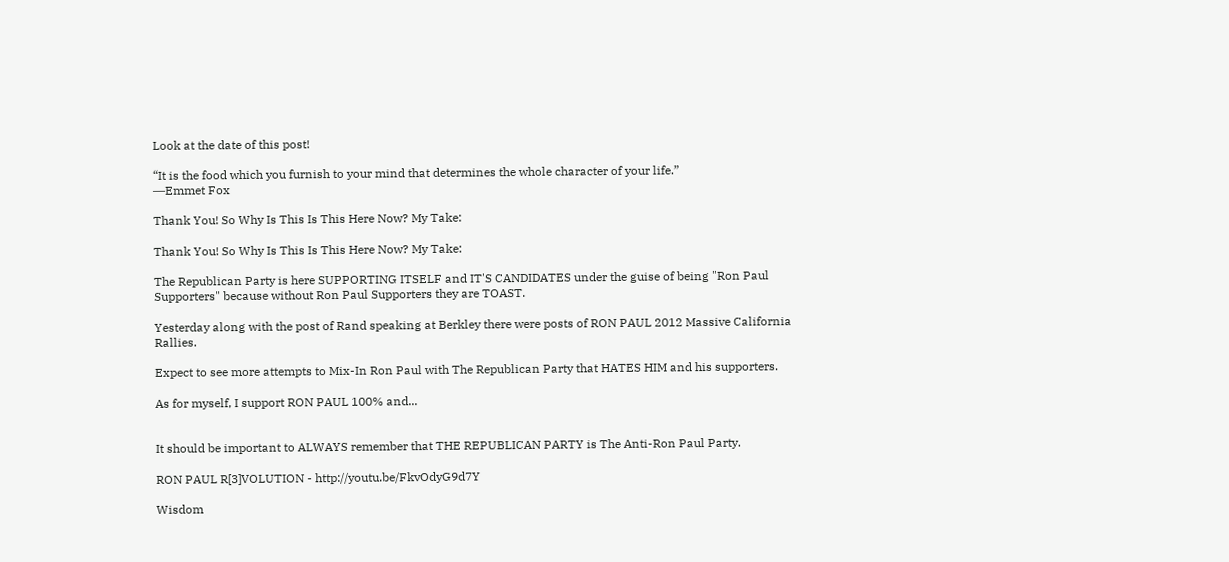Look at the date of this post!

“It is the food which you furnish to your mind that determines the whole character of your life.”
―Emmet Fox

Thank You! So Why Is This Is This Here Now? My Take:

Thank You! So Why Is This Is This Here Now? My Take:

The Republican Party is here SUPPORTING ITSELF and IT'S CANDIDATES under the guise of being "Ron Paul Supporters" because without Ron Paul Supporters they are TOAST.

Yesterday along with the post of Rand speaking at Berkley there were posts of RON PAUL 2012 Massive California Rallies.

Expect to see more attempts to Mix-In Ron Paul with The Republican Party that HATES HIM and his supporters.

As for myself, I support RON PAUL 100% and...


It should be important to ALWAYS remember that THE REPUBLICAN PARTY is The Anti-Ron Paul Party.

RON PAUL R[3]VOLUTION - http://youtu.be/FkvOdyG9d7Y

Wisdom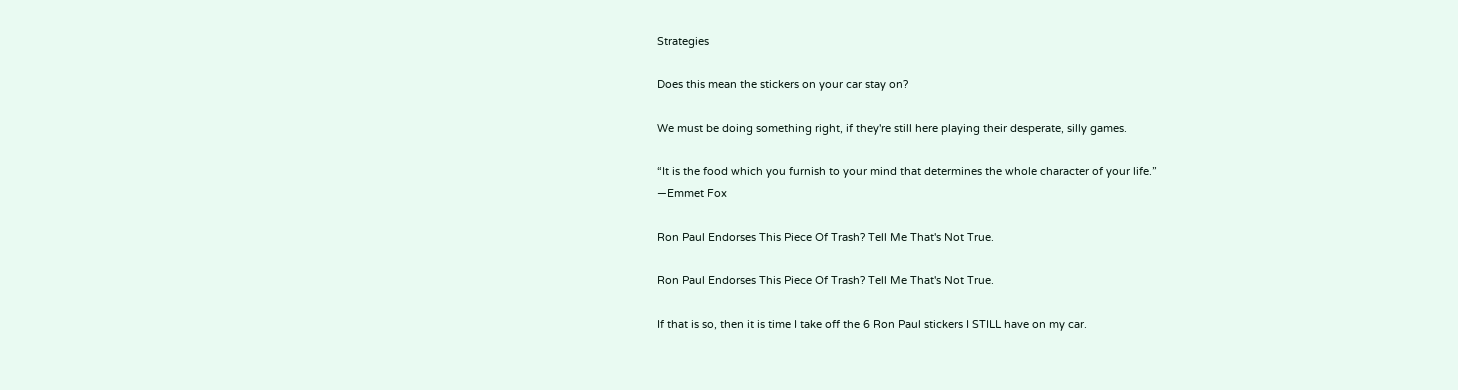Strategies

Does this mean the stickers on your car stay on?

We must be doing something right, if they're still here playing their desperate, silly games.

“It is the food which you furnish to your mind that determines the whole character of your life.”
―Emmet Fox

Ron Paul Endorses This Piece Of Trash? Tell Me That's Not True.

Ron Paul Endorses This Piece Of Trash? Tell Me That's Not True.

If that is so, then it is time I take off the 6 Ron Paul stickers I STILL have on my car.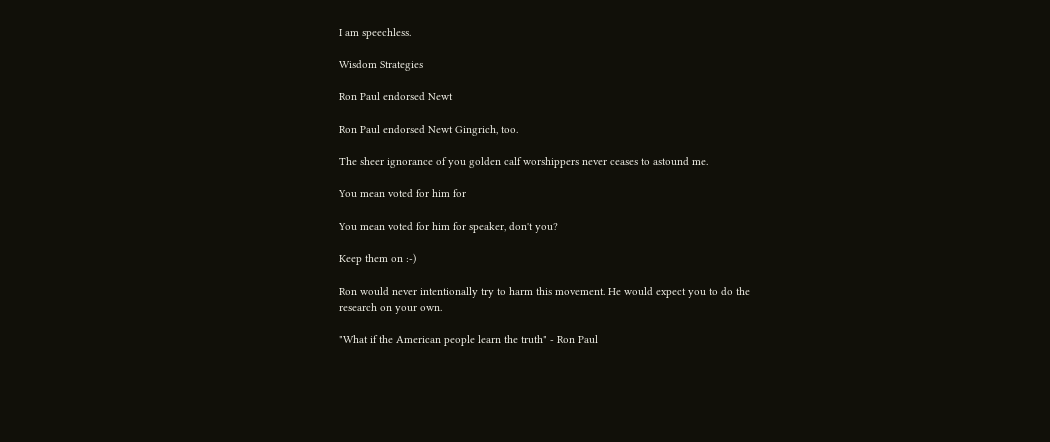I am speechless.

Wisdom Strategies

Ron Paul endorsed Newt

Ron Paul endorsed Newt Gingrich, too.

The sheer ignorance of you golden calf worshippers never ceases to astound me.

You mean voted for him for

You mean voted for him for speaker, don't you?

Keep them on :-)

Ron would never intentionally try to harm this movement. He would expect you to do the research on your own.

"What if the American people learn the truth" - Ron Paul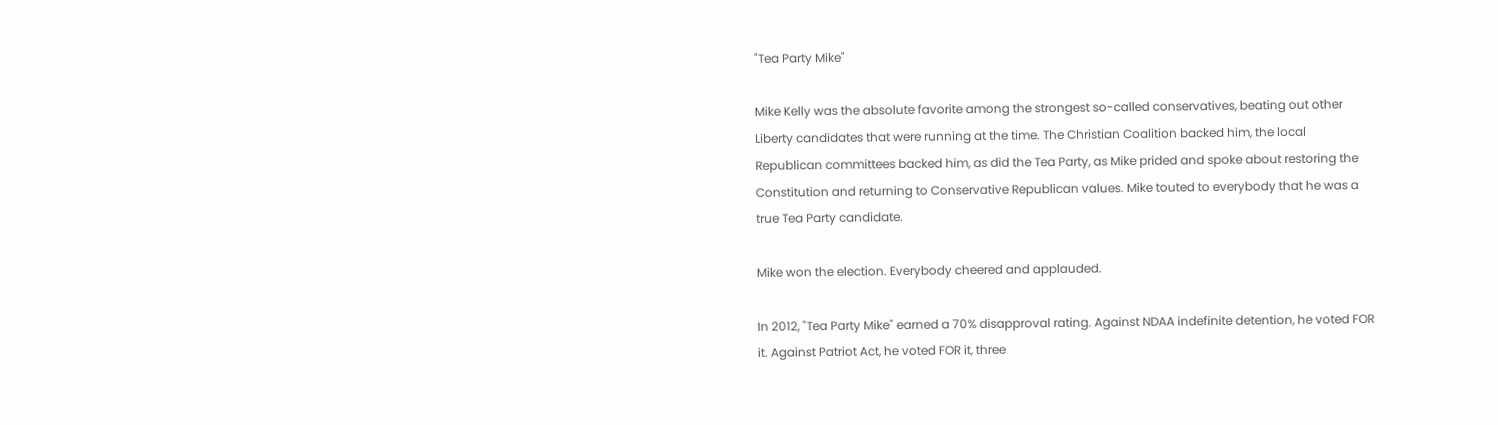"Tea Party Mike"

Mike Kelly was the absolute favorite among the strongest so-called conservatives, beating out other Liberty candidates that were running at the time. The Christian Coalition backed him, the local Republican committees backed him, as did the Tea Party, as Mike prided and spoke about restoring the Constitution and returning to Conservative Republican values. Mike touted to everybody that he was a true Tea Party candidate.

Mike won the election. Everybody cheered and applauded.

In 2012, "Tea Party Mike" earned a 70% disapproval rating. Against NDAA indefinite detention, he voted FOR it. Against Patriot Act, he voted FOR it, three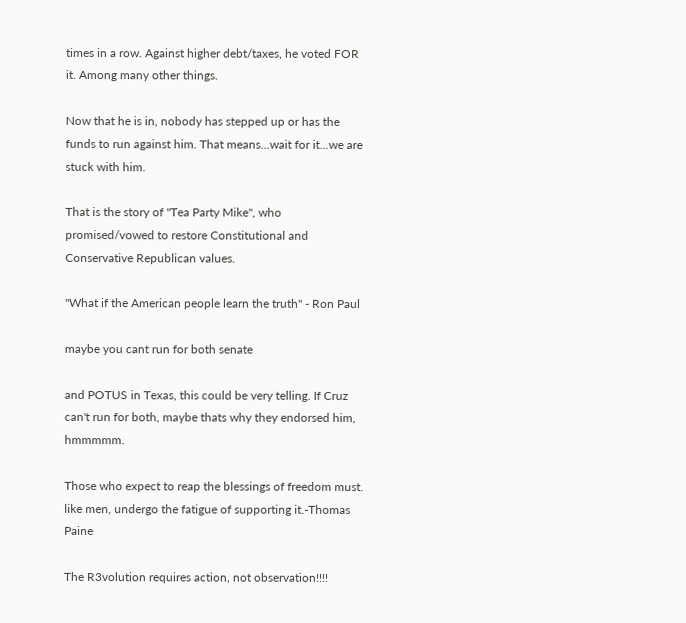times in a row. Against higher debt/taxes, he voted FOR it. Among many other things.

Now that he is in, nobody has stepped up or has the funds to run against him. That means...wait for it...we are stuck with him.

That is the story of "Tea Party Mike", who promised/vowed to restore Constitutional and Conservative Republican values.

"What if the American people learn the truth" - Ron Paul

maybe you cant run for both senate

and POTUS in Texas, this could be very telling. If Cruz can't run for both, maybe thats why they endorsed him, hmmmmm.

Those who expect to reap the blessings of freedom must. like men, undergo the fatigue of supporting it.-Thomas Paine

The R3volution requires action, not observation!!!!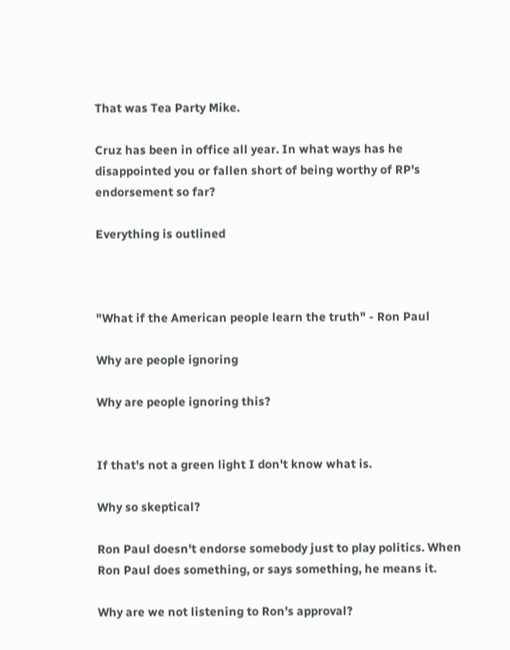That was Tea Party Mike.

Cruz has been in office all year. In what ways has he disappointed you or fallen short of being worthy of RP's endorsement so far?

Everything is outlined



"What if the American people learn the truth" - Ron Paul

Why are people ignoring

Why are people ignoring this?


If that's not a green light I don't know what is.

Why so skeptical?

Ron Paul doesn't endorse somebody just to play politics. When Ron Paul does something, or says something, he means it.

Why are we not listening to Ron's approval?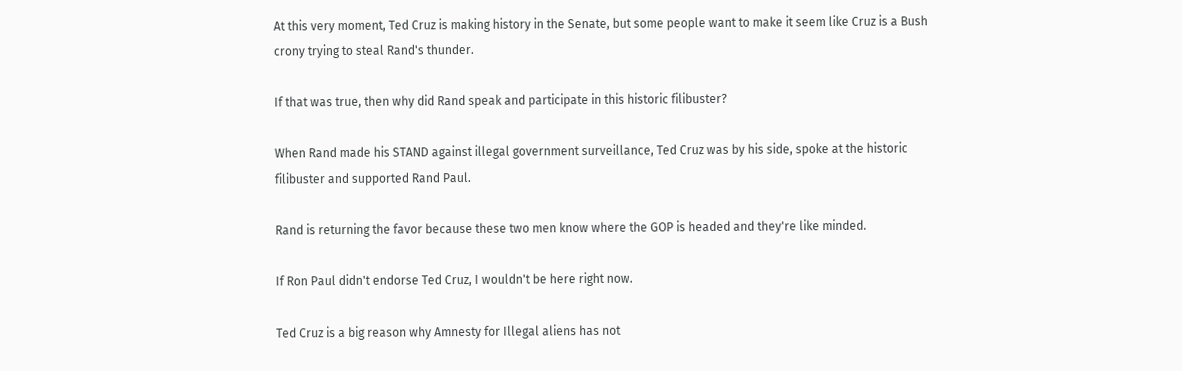At this very moment, Ted Cruz is making history in the Senate, but some people want to make it seem like Cruz is a Bush crony trying to steal Rand's thunder.

If that was true, then why did Rand speak and participate in this historic filibuster?

When Rand made his STAND against illegal government surveillance, Ted Cruz was by his side, spoke at the historic filibuster and supported Rand Paul.

Rand is returning the favor because these two men know where the GOP is headed and they're like minded.

If Ron Paul didn't endorse Ted Cruz, I wouldn't be here right now.

Ted Cruz is a big reason why Amnesty for Illegal aliens has not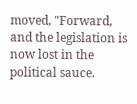moved, "Forward, and the legislation is now lost in the political sauce.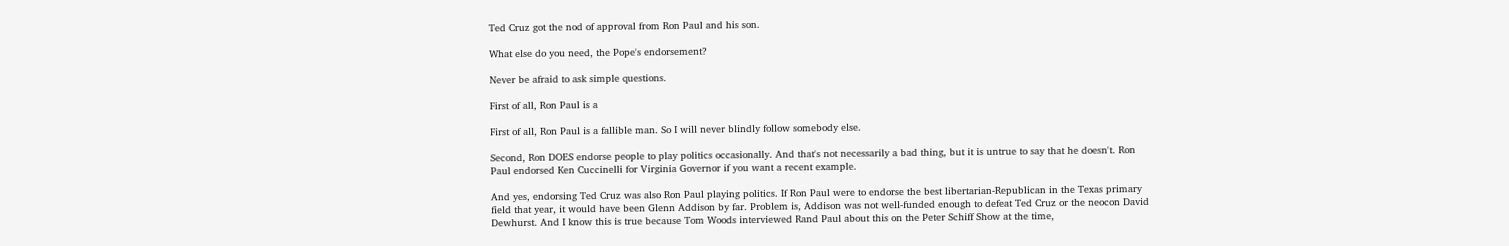Ted Cruz got the nod of approval from Ron Paul and his son.

What else do you need, the Pope's endorsement?

Never be afraid to ask simple questions.

First of all, Ron Paul is a

First of all, Ron Paul is a fallible man. So I will never blindly follow somebody else.

Second, Ron DOES endorse people to play politics occasionally. And that's not necessarily a bad thing, but it is untrue to say that he doesn't. Ron Paul endorsed Ken Cuccinelli for Virginia Governor if you want a recent example.

And yes, endorsing Ted Cruz was also Ron Paul playing politics. If Ron Paul were to endorse the best libertarian-Republican in the Texas primary field that year, it would have been Glenn Addison by far. Problem is, Addison was not well-funded enough to defeat Ted Cruz or the neocon David Dewhurst. And I know this is true because Tom Woods interviewed Rand Paul about this on the Peter Schiff Show at the time,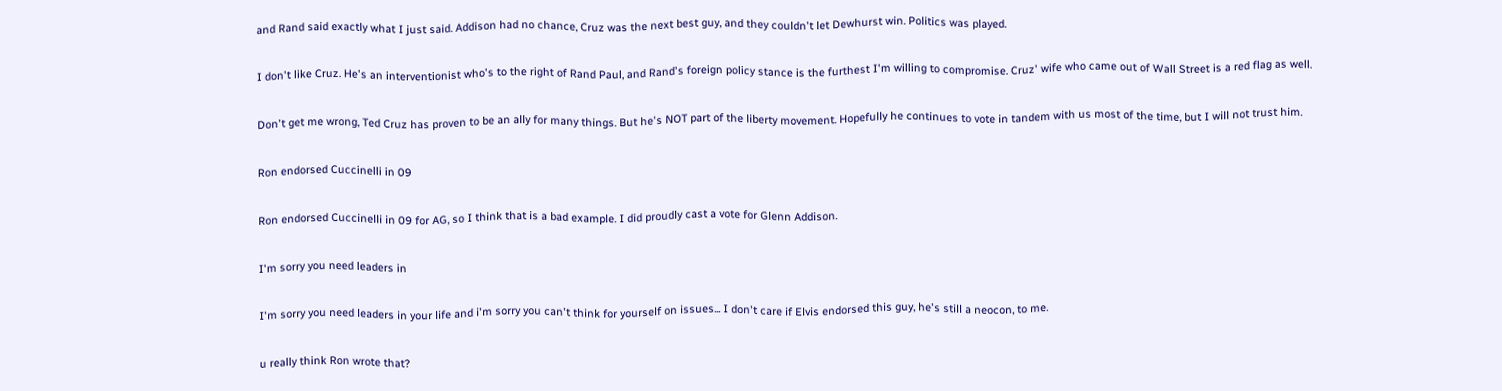and Rand said exactly what I just said. Addison had no chance, Cruz was the next best guy, and they couldn't let Dewhurst win. Politics was played.

I don't like Cruz. He's an interventionist who's to the right of Rand Paul, and Rand's foreign policy stance is the furthest I'm willing to compromise. Cruz' wife who came out of Wall Street is a red flag as well.

Don't get me wrong, Ted Cruz has proven to be an ally for many things. But he's NOT part of the liberty movement. Hopefully he continues to vote in tandem with us most of the time, but I will not trust him.

Ron endorsed Cuccinelli in 09

Ron endorsed Cuccinelli in 09 for AG, so I think that is a bad example. I did proudly cast a vote for Glenn Addison.

I'm sorry you need leaders in

I'm sorry you need leaders in your life and i'm sorry you can't think for yourself on issues... I don't care if Elvis endorsed this guy, he's still a neocon, to me.

u really think Ron wrote that?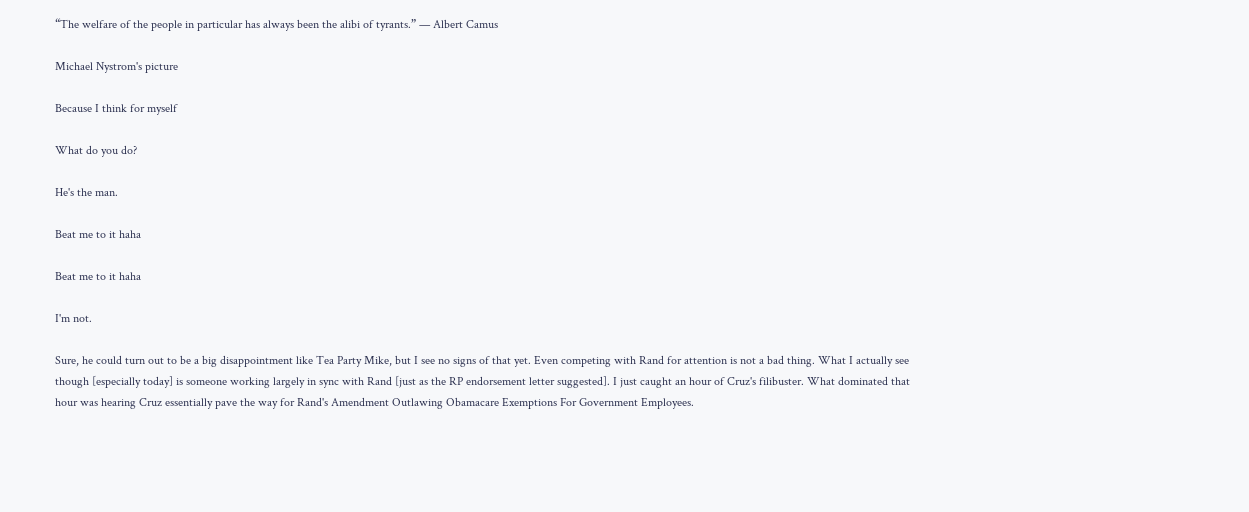“The welfare of the people in particular has always been the alibi of tyrants.” — Albert Camus

Michael Nystrom's picture

Because I think for myself

What do you do?

He's the man.

Beat me to it haha

Beat me to it haha

I'm not.

Sure, he could turn out to be a big disappointment like Tea Party Mike, but I see no signs of that yet. Even competing with Rand for attention is not a bad thing. What I actually see though [especially today] is someone working largely in sync with Rand [just as the RP endorsement letter suggested]. I just caught an hour of Cruz's filibuster. What dominated that hour was hearing Cruz essentially pave the way for Rand's Amendment Outlawing Obamacare Exemptions For Government Employees.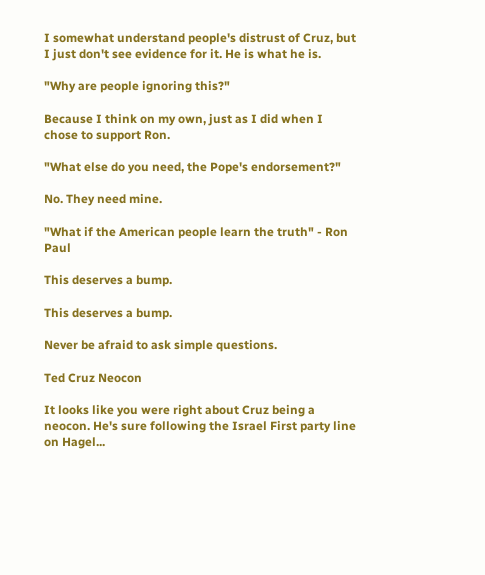I somewhat understand people's distrust of Cruz, but I just don't see evidence for it. He is what he is.

"Why are people ignoring this?"

Because I think on my own, just as I did when I chose to support Ron.

"What else do you need, the Pope's endorsement?"

No. They need mine.

"What if the American people learn the truth" - Ron Paul

This deserves a bump.

This deserves a bump.

Never be afraid to ask simple questions.

Ted Cruz Neocon

It looks like you were right about Cruz being a neocon. He's sure following the Israel First party line on Hagel...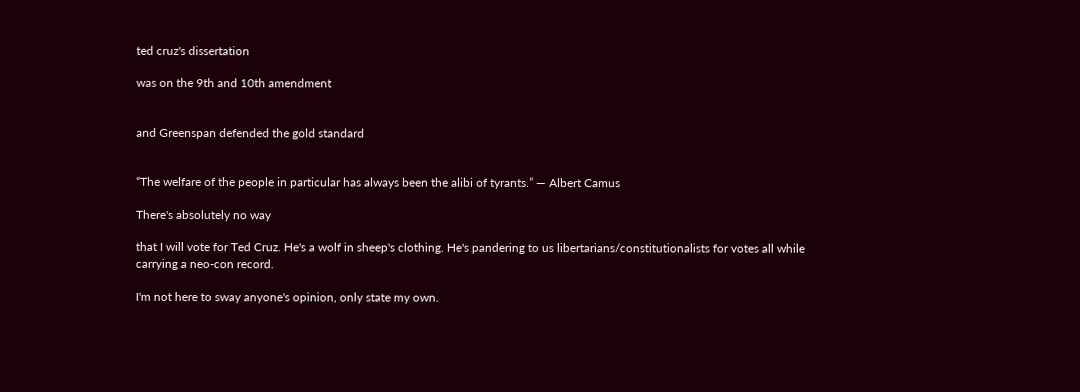ted cruz's dissertation

was on the 9th and 10th amendment


and Greenspan defended the gold standard


“The welfare of the people in particular has always been the alibi of tyrants.” — Albert Camus

There's absolutely no way

that I will vote for Ted Cruz. He's a wolf in sheep's clothing. He's pandering to us libertarians/constitutionalists for votes all while carrying a neo-con record.

I'm not here to sway anyone's opinion, only state my own.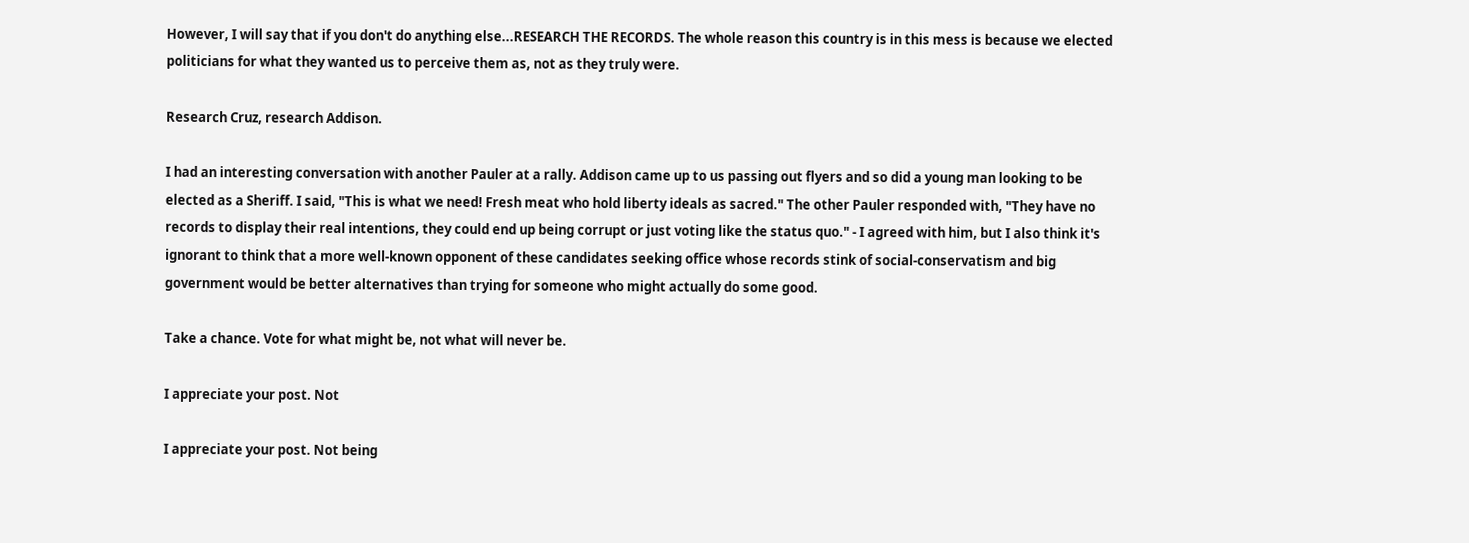However, I will say that if you don't do anything else...RESEARCH THE RECORDS. The whole reason this country is in this mess is because we elected politicians for what they wanted us to perceive them as, not as they truly were.

Research Cruz, research Addison.

I had an interesting conversation with another Pauler at a rally. Addison came up to us passing out flyers and so did a young man looking to be elected as a Sheriff. I said, "This is what we need! Fresh meat who hold liberty ideals as sacred." The other Pauler responded with, "They have no records to display their real intentions, they could end up being corrupt or just voting like the status quo." - I agreed with him, but I also think it's ignorant to think that a more well-known opponent of these candidates seeking office whose records stink of social-conservatism and big government would be better alternatives than trying for someone who might actually do some good.

Take a chance. Vote for what might be, not what will never be.

I appreciate your post. Not

I appreciate your post. Not being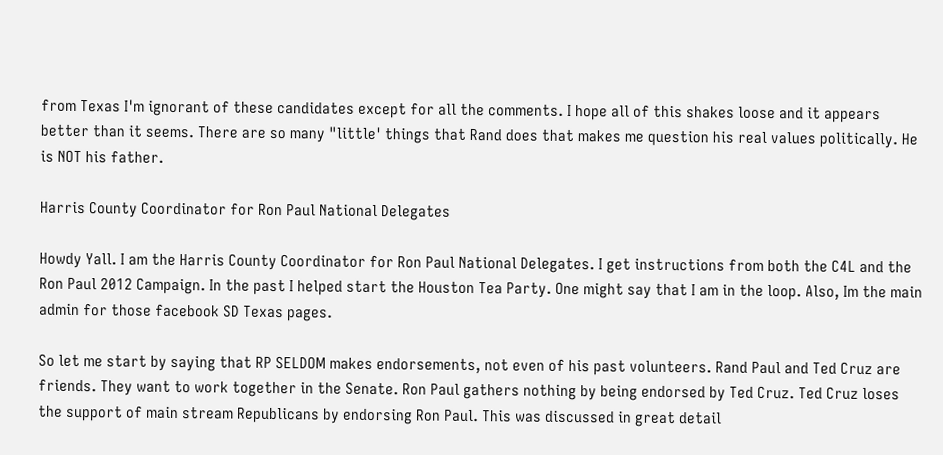from Texas I'm ignorant of these candidates except for all the comments. I hope all of this shakes loose and it appears better than it seems. There are so many "little' things that Rand does that makes me question his real values politically. He is NOT his father.

Harris County Coordinator for Ron Paul National Delegates

Howdy Yall. I am the Harris County Coordinator for Ron Paul National Delegates. I get instructions from both the C4L and the Ron Paul 2012 Campaign. In the past I helped start the Houston Tea Party. One might say that I am in the loop. Also, Im the main admin for those facebook SD Texas pages.

So let me start by saying that RP SELDOM makes endorsements, not even of his past volunteers. Rand Paul and Ted Cruz are friends. They want to work together in the Senate. Ron Paul gathers nothing by being endorsed by Ted Cruz. Ted Cruz loses the support of main stream Republicans by endorsing Ron Paul. This was discussed in great detail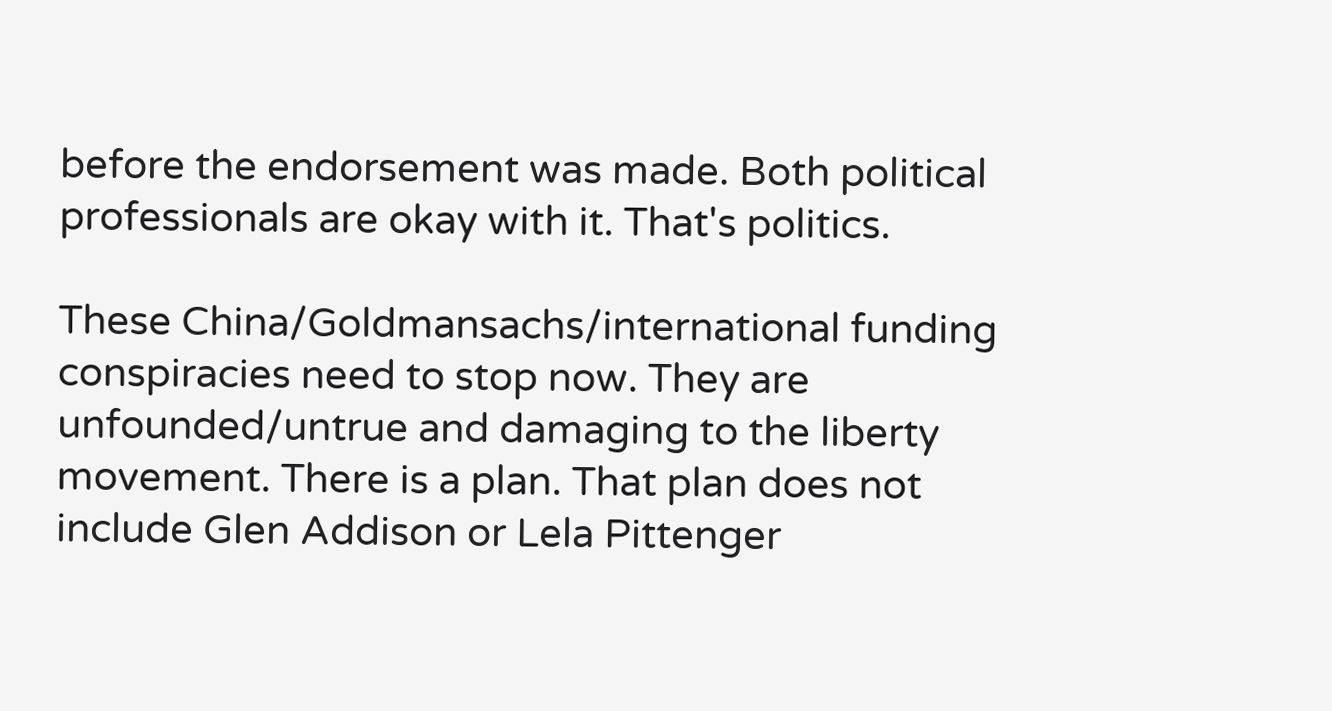before the endorsement was made. Both political professionals are okay with it. That's politics.

These China/Goldmansachs/international funding conspiracies need to stop now. They are unfounded/untrue and damaging to the liberty movement. There is a plan. That plan does not include Glen Addison or Lela Pittenger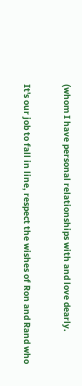(whom I have personal relationships with and love dearly.

It's our job to fall in line, respect the wishes of Ron and Rand who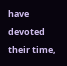have devoted their time,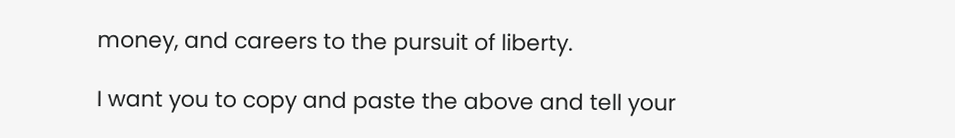money, and careers to the pursuit of liberty.

I want you to copy and paste the above and tell your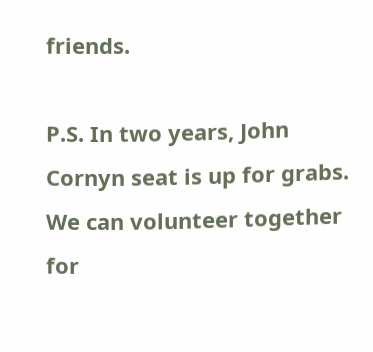friends.

P.S. In two years, John Cornyn seat is up for grabs. We can volunteer together for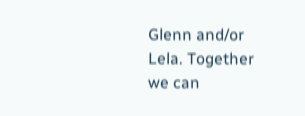Glenn and/or Lela. Together we can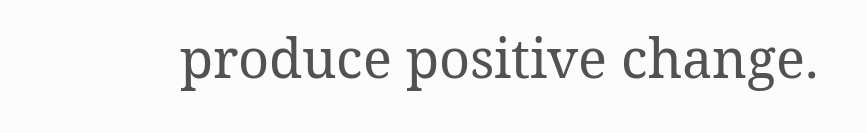produce positive change.